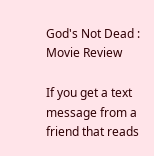God's Not Dead : Movie Review

If you get a text message from a friend that reads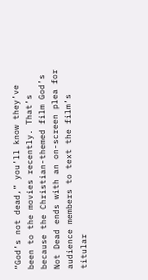“God’s not dead,” you’ll know they’ve been to the movies recently. That’s because the Christian-themed film God’s Not Dead ends with an on-screen plea for audience members to text the film’s titular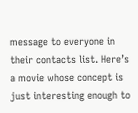message to everyone in their contacts list. Here’s a movie whose concept is just interesting enough to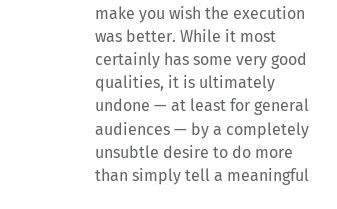make you wish the execution was better. While it most certainly has some very good qualities, it is ultimately undone — at least for general audiences — by a completely unsubtle desire to do more than simply tell a meaningful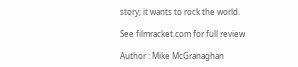story; it wants to rock the world.

See filmracket.com for full review

Author : Mike McGranaghan